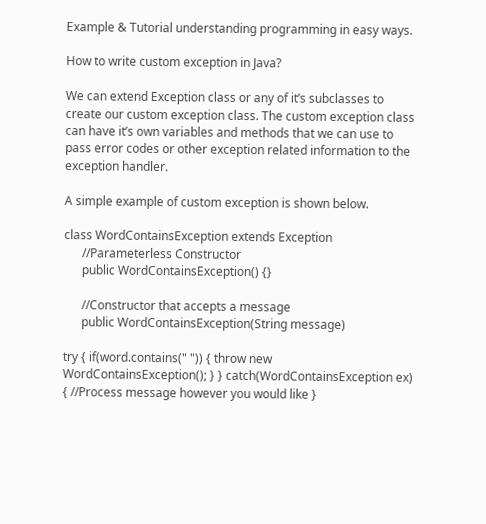Example & Tutorial understanding programming in easy ways.

How to write custom exception in Java?

We can extend Exception class or any of it’s subclasses to create our custom exception class. The custom exception class can have it’s own variables and methods that we can use to pass error codes or other exception related information to the exception handler.

A simple example of custom exception is shown below.

class WordContainsException extends Exception
      //Parameterless Constructor
      public WordContainsException() {}

      //Constructor that accepts a message
      public WordContainsException(String message)

try { if(word.contains(" ")) { throw new WordContainsException(); } } catch(WordContainsException ex) { //Process message however you would like }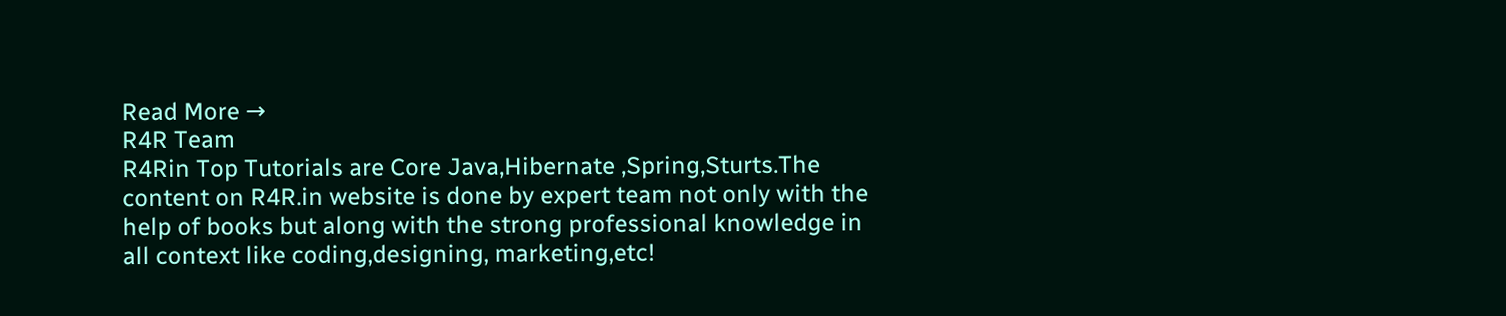Read More →
R4R Team
R4Rin Top Tutorials are Core Java,Hibernate ,Spring,Sturts.The content on R4R.in website is done by expert team not only with the help of books but along with the strong professional knowledge in all context like coding,designing, marketing,etc!